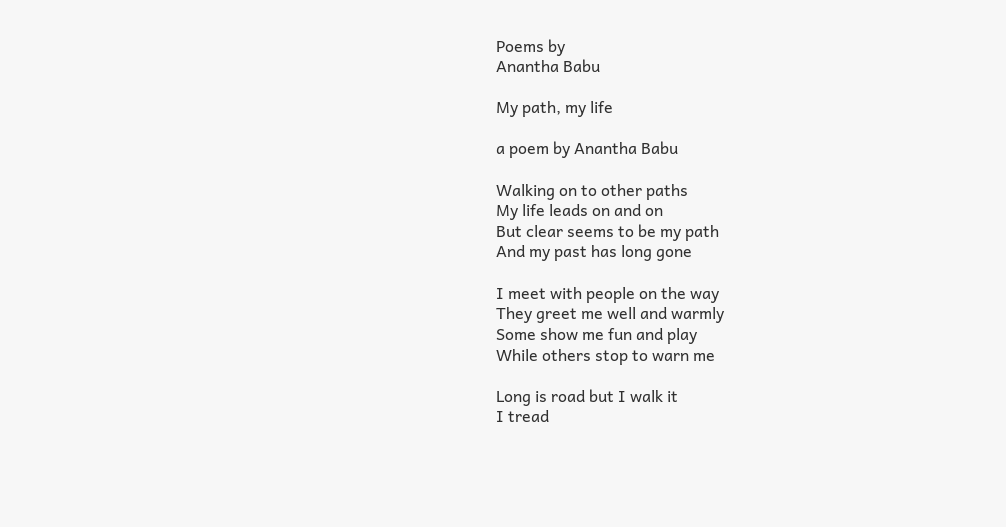Poems by
Anantha Babu

My path, my life

a poem by Anantha Babu

Walking on to other paths
My life leads on and on
But clear seems to be my path
And my past has long gone

I meet with people on the way
They greet me well and warmly
Some show me fun and play
While others stop to warn me

Long is road but I walk it
I tread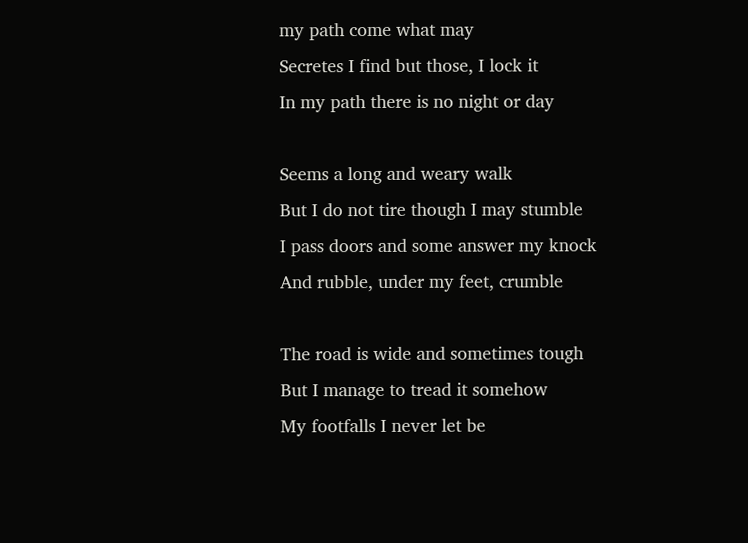my path come what may
Secretes I find but those, I lock it
In my path there is no night or day

Seems a long and weary walk
But I do not tire though I may stumble
I pass doors and some answer my knock
And rubble, under my feet, crumble

The road is wide and sometimes tough
But I manage to tread it somehow
My footfalls I never let be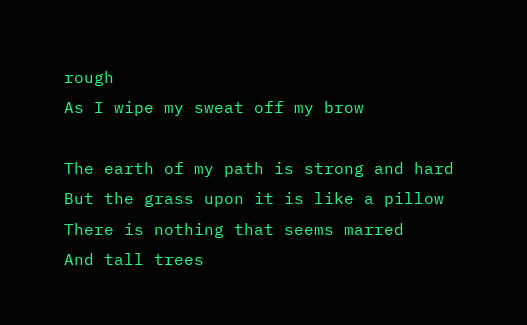rough
As I wipe my sweat off my brow

The earth of my path is strong and hard
But the grass upon it is like a pillow
There is nothing that seems marred
And tall trees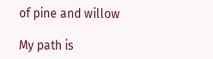of pine and willow

My path is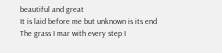beautiful and great
It is laid before me but unknown is its end
The grass I mar with every step I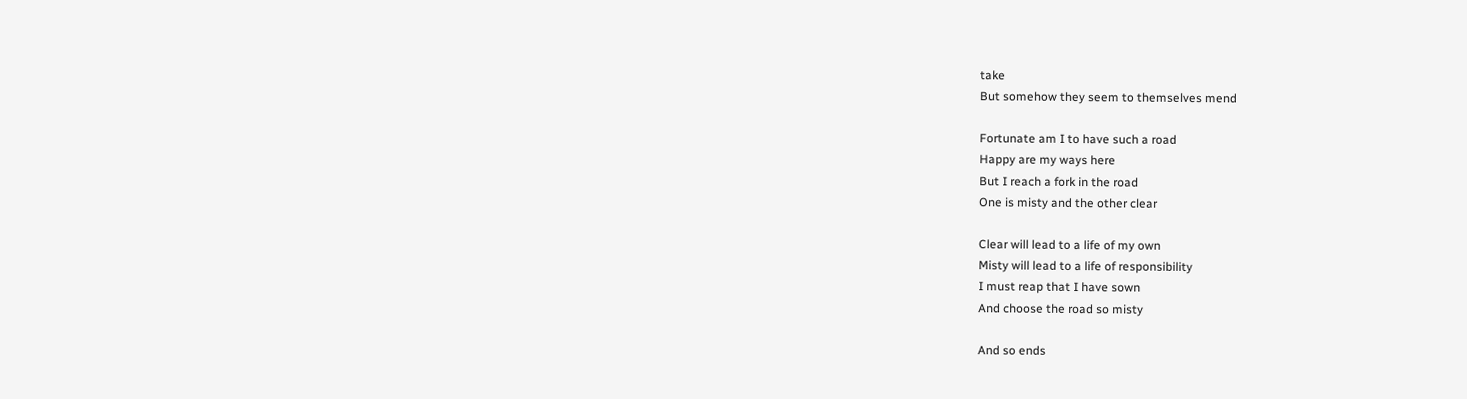take
But somehow they seem to themselves mend

Fortunate am I to have such a road
Happy are my ways here
But I reach a fork in the road
One is misty and the other clear

Clear will lead to a life of my own
Misty will lead to a life of responsibility
I must reap that I have sown
And choose the road so misty

And so ends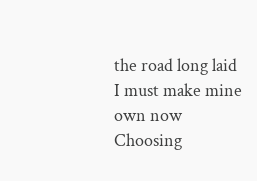the road long laid
I must make mine own now
Choosing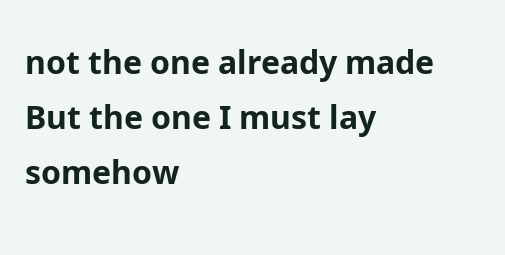not the one already made
But the one I must lay somehow